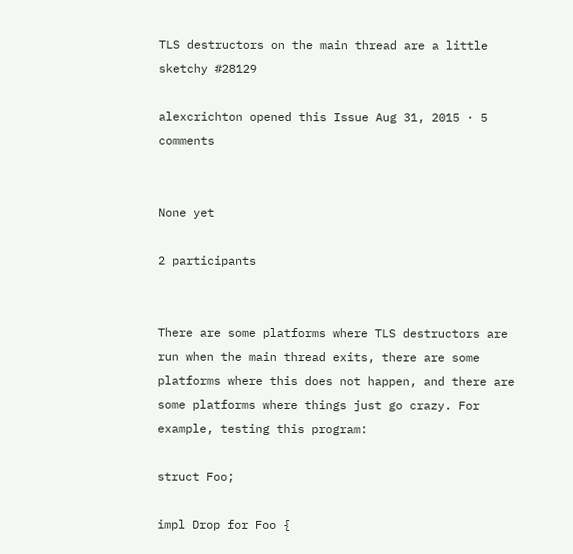TLS destructors on the main thread are a little sketchy #28129

alexcrichton opened this Issue Aug 31, 2015 · 5 comments


None yet

2 participants


There are some platforms where TLS destructors are run when the main thread exits, there are some platforms where this does not happen, and there are some platforms where things just go crazy. For example, testing this program:

struct Foo;

impl Drop for Foo {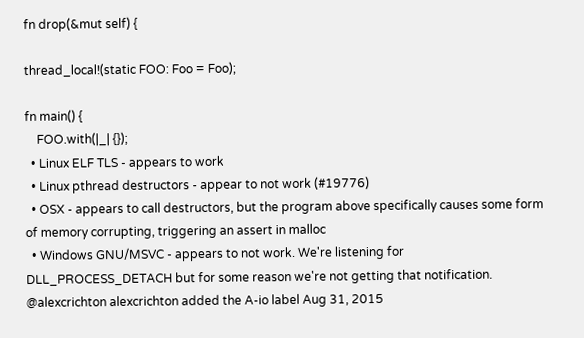fn drop(&mut self) {

thread_local!(static FOO: Foo = Foo);

fn main() {
    FOO.with(|_| {});
  • Linux ELF TLS - appears to work
  • Linux pthread destructors - appear to not work (#19776)
  • OSX - appears to call destructors, but the program above specifically causes some form of memory corrupting, triggering an assert in malloc
  • Windows GNU/MSVC - appears to not work. We're listening for DLL_PROCESS_DETACH but for some reason we're not getting that notification.
@alexcrichton alexcrichton added the A-io label Aug 31, 2015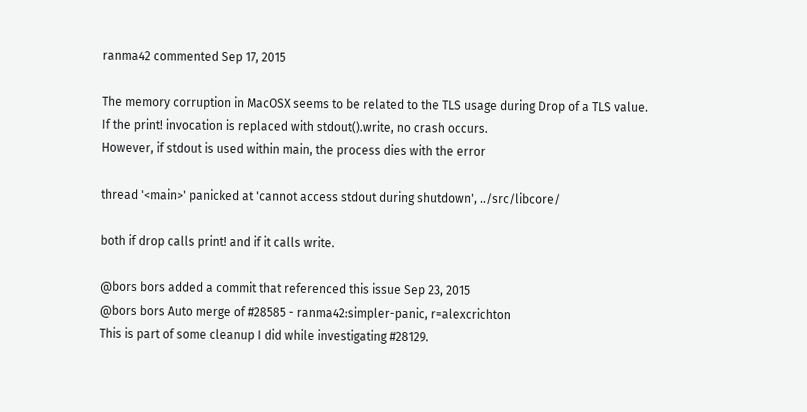ranma42 commented Sep 17, 2015

The memory corruption in MacOSX seems to be related to the TLS usage during Drop of a TLS value.
If the print! invocation is replaced with stdout().write, no crash occurs.
However, if stdout is used within main, the process dies with the error

thread '<main>' panicked at 'cannot access stdout during shutdown', ../src/libcore/

both if drop calls print! and if it calls write.

@bors bors added a commit that referenced this issue Sep 23, 2015
@bors bors Auto merge of #28585 - ranma42:simpler-panic, r=alexcrichton
This is part of some cleanup I did while investigating #28129.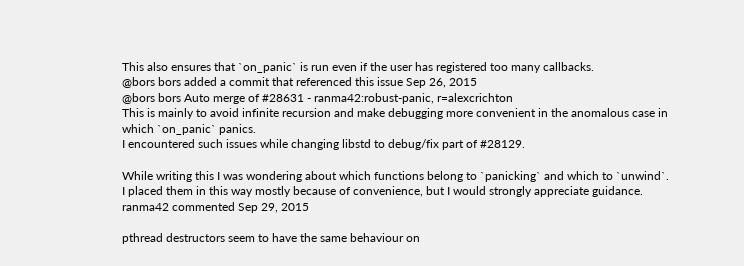This also ensures that `on_panic` is run even if the user has registered too many callbacks.
@bors bors added a commit that referenced this issue Sep 26, 2015
@bors bors Auto merge of #28631 - ranma42:robust-panic, r=alexcrichton
This is mainly to avoid infinite recursion and make debugging more convenient in the anomalous case in which `on_panic` panics.
I encountered such issues while changing libstd to debug/fix part of #28129.

While writing this I was wondering about which functions belong to `panicking` and which to `unwind`.
I placed them in this way mostly because of convenience, but I would strongly appreciate guidance.
ranma42 commented Sep 29, 2015

pthread destructors seem to have the same behaviour on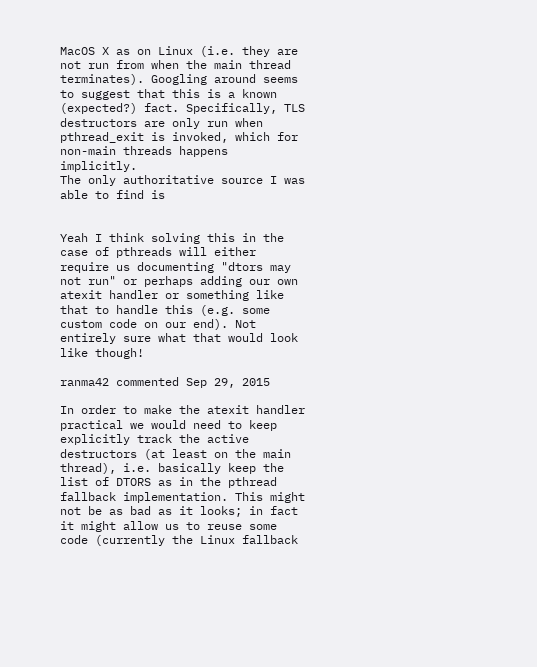MacOS X as on Linux (i.e. they are not run from when the main thread terminates). Googling around seems to suggest that this is a known (expected?) fact. Specifically, TLS destructors are only run when pthread_exit is invoked, which for non-main threads happens implicitly.
The only authoritative source I was able to find is


Yeah I think solving this in the case of pthreads will either require us documenting "dtors may not run" or perhaps adding our own atexit handler or something like that to handle this (e.g. some custom code on our end). Not entirely sure what that would look like though!

ranma42 commented Sep 29, 2015

In order to make the atexit handler practical we would need to keep explicitly track the active destructors (at least on the main thread), i.e. basically keep the list of DTORS as in the pthread fallback implementation. This might not be as bad as it looks; in fact it might allow us to reuse some code (currently the Linux fallback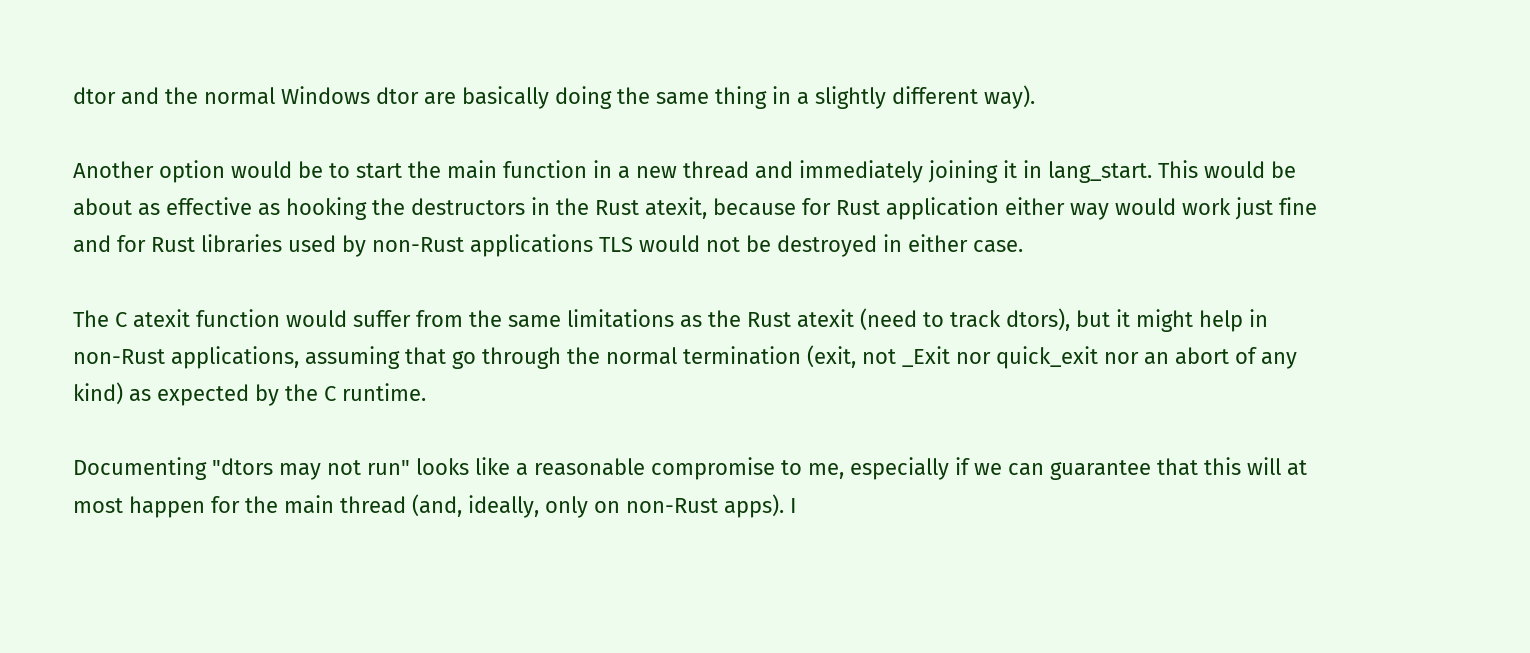dtor and the normal Windows dtor are basically doing the same thing in a slightly different way).

Another option would be to start the main function in a new thread and immediately joining it in lang_start. This would be about as effective as hooking the destructors in the Rust atexit, because for Rust application either way would work just fine and for Rust libraries used by non-Rust applications TLS would not be destroyed in either case.

The C atexit function would suffer from the same limitations as the Rust atexit (need to track dtors), but it might help in non-Rust applications, assuming that go through the normal termination (exit, not _Exit nor quick_exit nor an abort of any kind) as expected by the C runtime.

Documenting "dtors may not run" looks like a reasonable compromise to me, especially if we can guarantee that this will at most happen for the main thread (and, ideally, only on non-Rust apps). I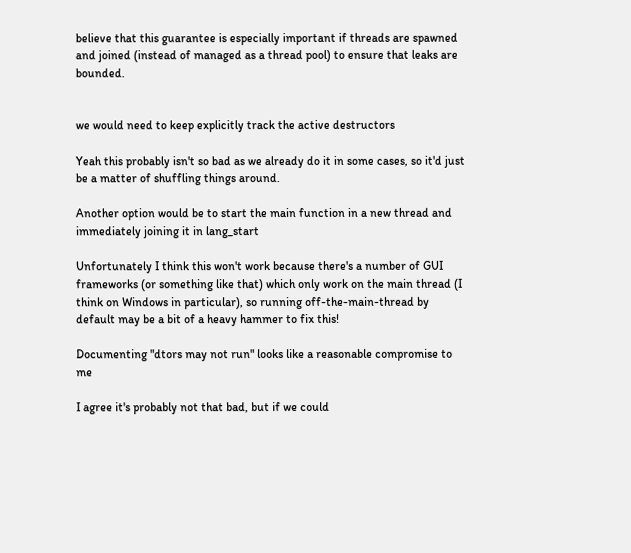believe that this guarantee is especially important if threads are spawned and joined (instead of managed as a thread pool) to ensure that leaks are bounded.


we would need to keep explicitly track the active destructors

Yeah this probably isn't so bad as we already do it in some cases, so it'd just be a matter of shuffling things around.

Another option would be to start the main function in a new thread and immediately joining it in lang_start

Unfortunately I think this won't work because there's a number of GUI frameworks (or something like that) which only work on the main thread (I think on Windows in particular), so running off-the-main-thread by default may be a bit of a heavy hammer to fix this!

Documenting "dtors may not run" looks like a reasonable compromise to me

I agree it's probably not that bad, but if we could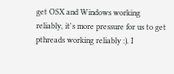get OSX and Windows working reliably, it's more pressure for us to get pthreads working reliably :). I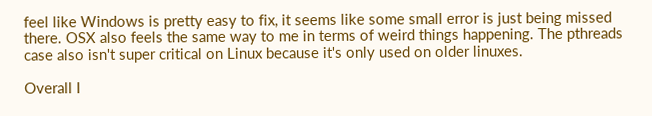feel like Windows is pretty easy to fix, it seems like some small error is just being missed there. OSX also feels the same way to me in terms of weird things happening. The pthreads case also isn't super critical on Linux because it's only used on older linuxes.

Overall I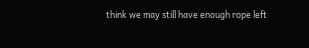think we may still have enough rope left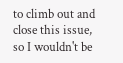to climb out and close this issue, so I wouldn't be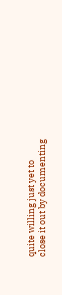quite willing just yet to close it out by documenting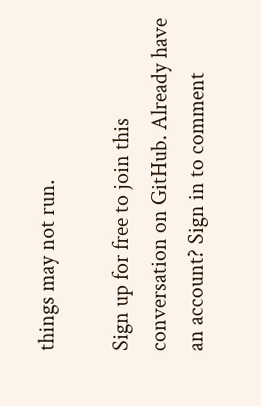things may not run.

Sign up for free to join this conversation on GitHub. Already have an account? Sign in to comment